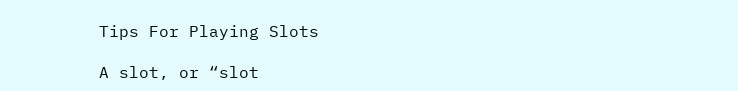Tips For Playing Slots

A slot, or “slot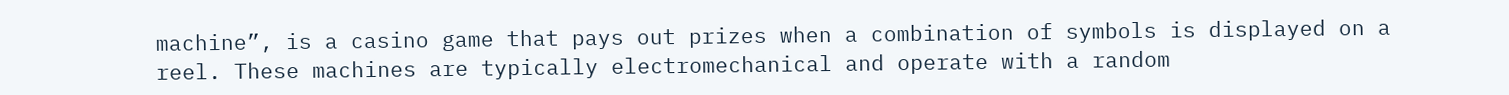machine”, is a casino game that pays out prizes when a combination of symbols is displayed on a reel. These machines are typically electromechanical and operate with a random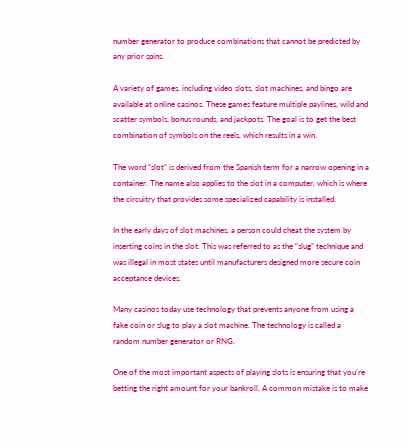number generator to produce combinations that cannot be predicted by any prior spins.

A variety of games, including video slots, slot machines, and bingo are available at online casinos. These games feature multiple paylines, wild and scatter symbols, bonus rounds, and jackpots. The goal is to get the best combination of symbols on the reels, which results in a win.

The word “slot” is derived from the Spanish term for a narrow opening in a container. The name also applies to the slot in a computer, which is where the circuitry that provides some specialized capability is installed.

In the early days of slot machines, a person could cheat the system by inserting coins in the slot. This was referred to as the “slug” technique and was illegal in most states until manufacturers designed more secure coin acceptance devices.

Many casinos today use technology that prevents anyone from using a fake coin or slug to play a slot machine. The technology is called a random number generator or RNG.

One of the most important aspects of playing slots is ensuring that you’re betting the right amount for your bankroll. A common mistake is to make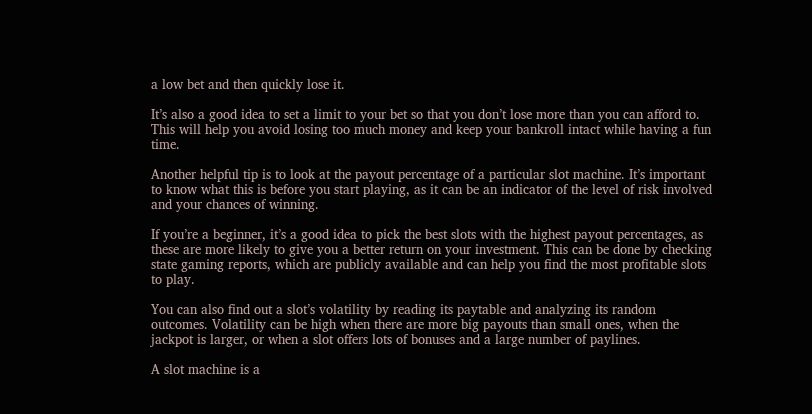a low bet and then quickly lose it.

It’s also a good idea to set a limit to your bet so that you don’t lose more than you can afford to. This will help you avoid losing too much money and keep your bankroll intact while having a fun time.

Another helpful tip is to look at the payout percentage of a particular slot machine. It’s important to know what this is before you start playing, as it can be an indicator of the level of risk involved and your chances of winning.

If you’re a beginner, it’s a good idea to pick the best slots with the highest payout percentages, as these are more likely to give you a better return on your investment. This can be done by checking state gaming reports, which are publicly available and can help you find the most profitable slots to play.

You can also find out a slot’s volatility by reading its paytable and analyzing its random outcomes. Volatility can be high when there are more big payouts than small ones, when the jackpot is larger, or when a slot offers lots of bonuses and a large number of paylines.

A slot machine is a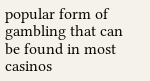popular form of gambling that can be found in most casinos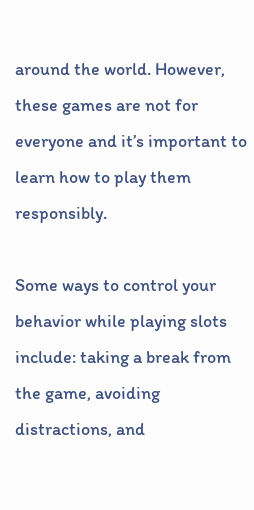around the world. However, these games are not for everyone and it’s important to learn how to play them responsibly.

Some ways to control your behavior while playing slots include: taking a break from the game, avoiding distractions, and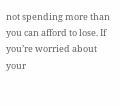not spending more than you can afford to lose. If you’re worried about your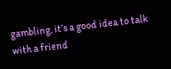gambling, it’s a good idea to talk with a friend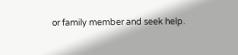or family member and seek help.